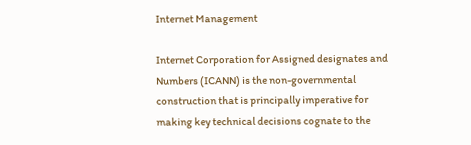Internet Management

Internet Corporation for Assigned designates and Numbers (ICANN) is the non-governmental construction that is principally imperative for making key technical decisions cognate to the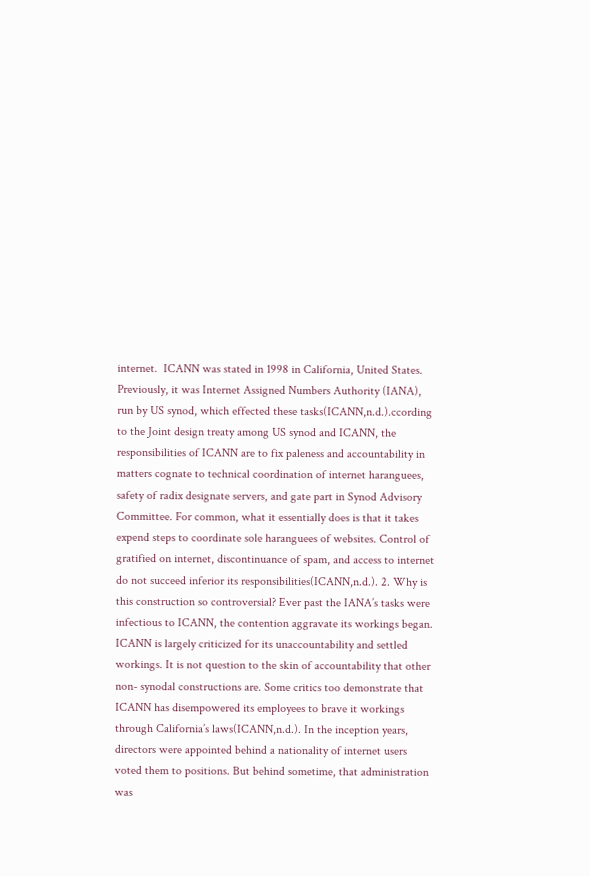internet.  ICANN was stated in 1998 in California, United States. Previously, it was Internet Assigned Numbers Authority (IANA), run by US synod, which effected these tasks(ICANN,n.d.).ccording to the Joint design treaty among US synod and ICANN, the responsibilities of ICANN are to fix paleness and accountability in matters cognate to technical coordination of internet haranguees, safety of radix designate servers, and gate part in Synod Advisory Committee. For common, what it essentially does is that it takes expend steps to coordinate sole haranguees of websites. Control of gratified on internet, discontinuance of spam, and access to internet do not succeed inferior its responsibilities(ICANN,n.d.). 2. Why is this construction so controversial? Ever past the IANA’s tasks were infectious to ICANN, the contention aggravate its workings began.  ICANN is largely criticized for its unaccountability and settled workings. It is not question to the skin of accountability that other non- synodal constructions are. Some critics too demonstrate that ICANN has disempowered its employees to brave it workings through California’s laws(ICANN,n.d.). In the inception years, directors were appointed behind a nationality of internet users voted them to positions. But behind sometime, that administration was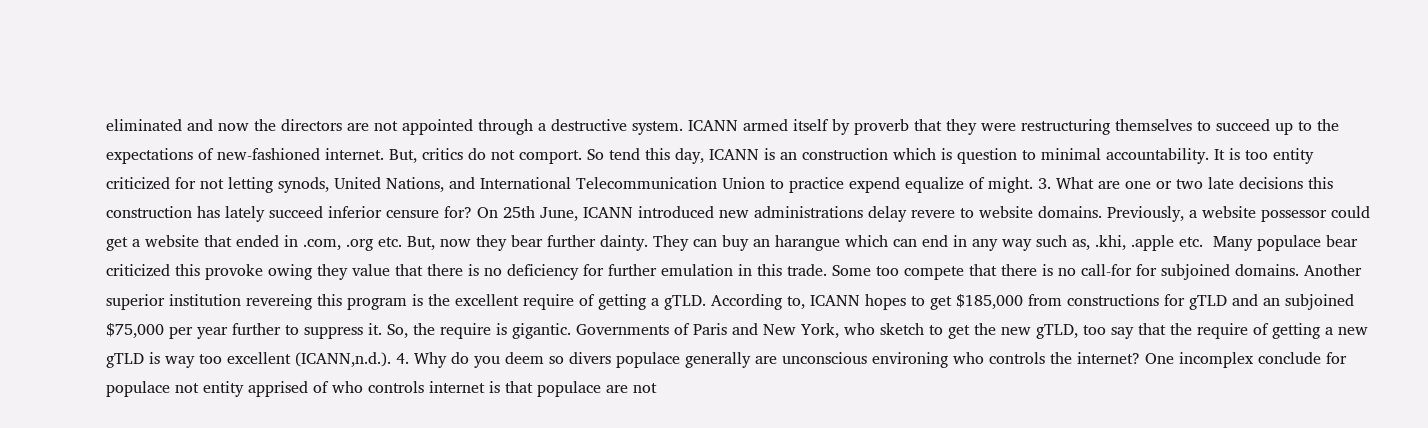eliminated and now the directors are not appointed through a destructive system. ICANN armed itself by proverb that they were restructuring themselves to succeed up to the expectations of new-fashioned internet. But, critics do not comport. So tend this day, ICANN is an construction which is question to minimal accountability. It is too entity criticized for not letting synods, United Nations, and International Telecommunication Union to practice expend equalize of might. 3. What are one or two late decisions this construction has lately succeed inferior censure for? On 25th June, ICANN introduced new administrations delay revere to website domains. Previously, a website possessor could get a website that ended in .com, .org etc. But, now they bear further dainty. They can buy an harangue which can end in any way such as, .khi, .apple etc.  Many populace bear criticized this provoke owing they value that there is no deficiency for further emulation in this trade. Some too compete that there is no call-for for subjoined domains. Another superior institution revereing this program is the excellent require of getting a gTLD. According to, ICANN hopes to get $185,000 from constructions for gTLD and an subjoined $75,000 per year further to suppress it. So, the require is gigantic. Governments of Paris and New York, who sketch to get the new gTLD, too say that the require of getting a new gTLD is way too excellent (ICANN,n.d.). 4. Why do you deem so divers populace generally are unconscious environing who controls the internet? One incomplex conclude for populace not entity apprised of who controls internet is that populace are not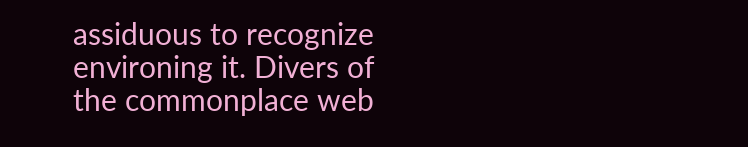assiduous to recognize environing it. Divers of the commonplace web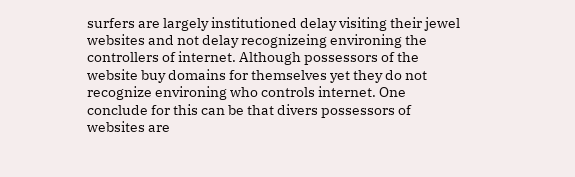surfers are largely institutioned delay visiting their jewel websites and not delay recognizeing environing the controllers of internet. Although possessors of the website buy domains for themselves yet they do not recognize environing who controls internet. One conclude for this can be that divers possessors of websites are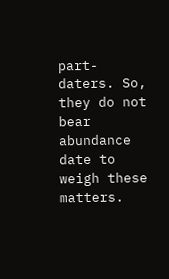part- daters. So, they do not bear abundance date to weigh these matters.